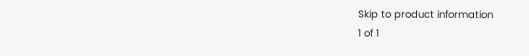Skip to product information
1 of 1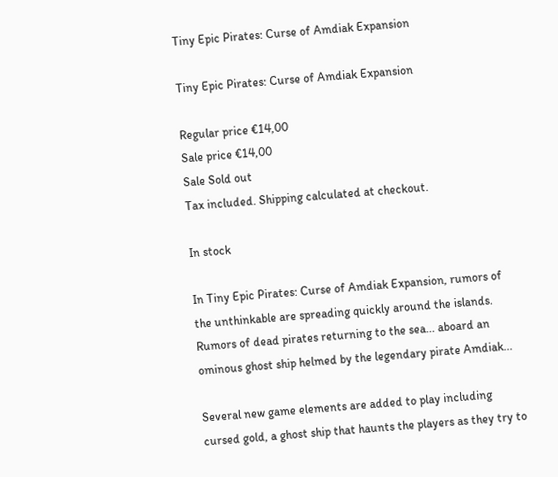Tiny Epic Pirates: Curse of Amdiak Expansion

Tiny Epic Pirates: Curse of Amdiak Expansion

Regular price €14,00
Sale price €14,00
Sale Sold out
Tax included. Shipping calculated at checkout.

In stock

In Tiny Epic Pirates: Curse of Amdiak Expansion, rumors of the unthinkable are spreading quickly around the islands. Rumors of dead pirates returning to the sea... aboard an ominous ghost ship helmed by the legendary pirate Amdiak...

Several new game elements are added to play including cursed gold, a ghost ship that haunts the players as they try to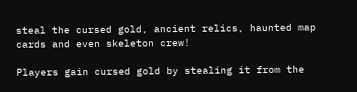steal the cursed gold, ancient relics, haunted map cards and even skeleton crew!

Players gain cursed gold by stealing it from the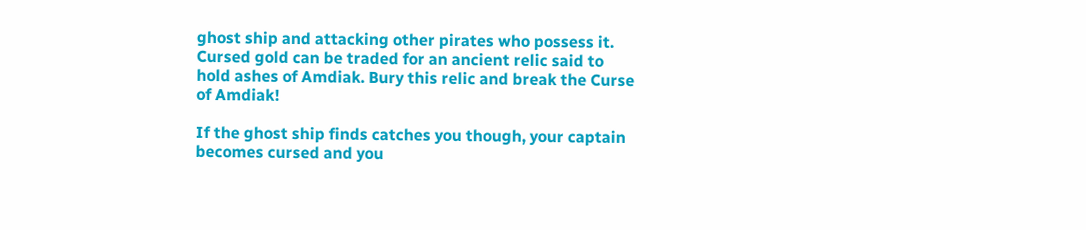ghost ship and attacking other pirates who possess it. Cursed gold can be traded for an ancient relic said to hold ashes of Amdiak. Bury this relic and break the Curse of Amdiak!

If the ghost ship finds catches you though, your captain becomes cursed and you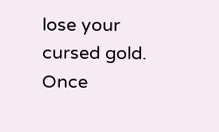lose your cursed gold. Once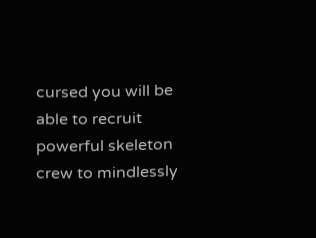cursed you will be able to recruit powerful skeleton crew to mindlessly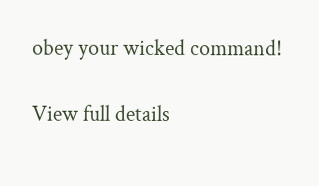obey your wicked command!

View full details